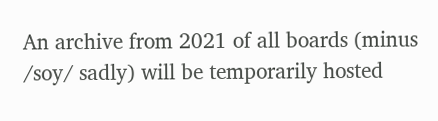An archive from 2021 of all boards (minus /soy/ sadly) will be temporarily hosted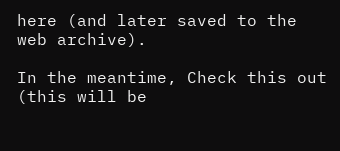here (and later saved to the web archive).

In the meantime, Check this out (this will be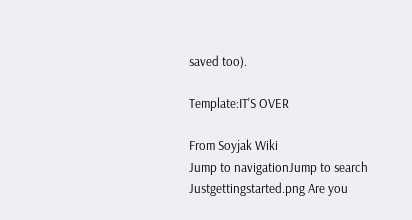saved too).

Template:IT'S OVER

From Soyjak Wiki
Jump to navigationJump to search
Justgettingstarted.png Are you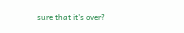sure that it's over?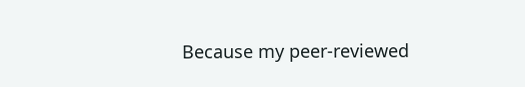Because my peer-reviewed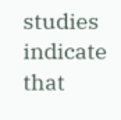studies indicate that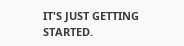IT'S JUST GETTING STARTED.